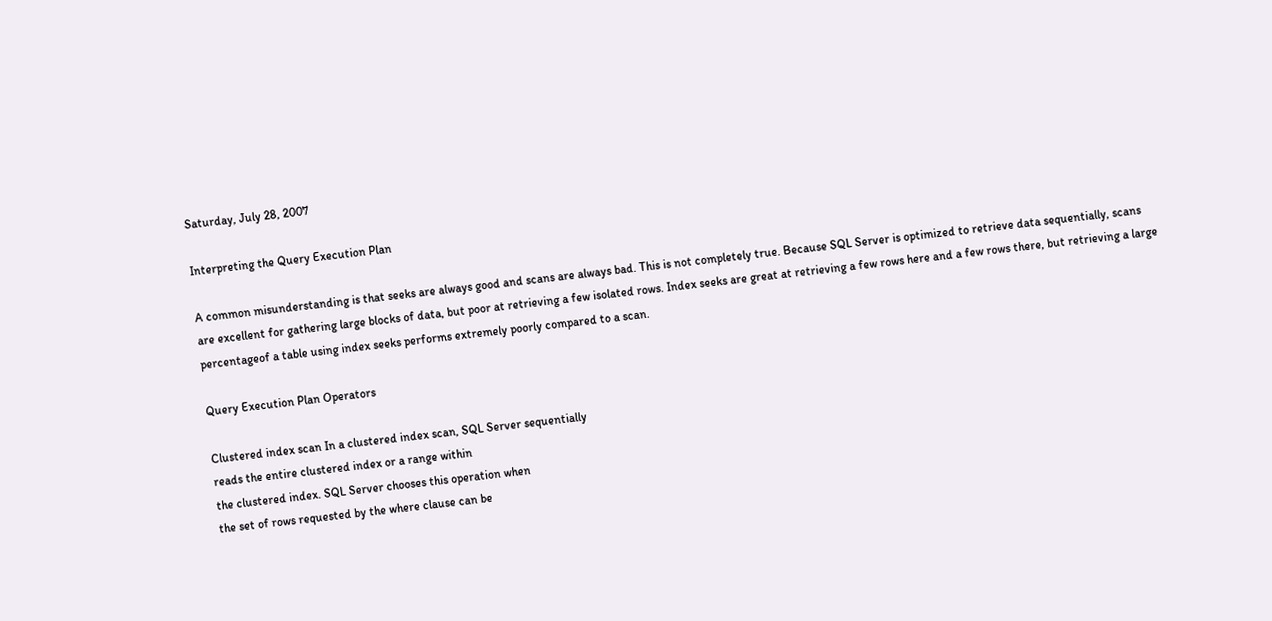Saturday, July 28, 2007

Interpreting the Query Execution Plan

A common misunderstanding is that seeks are always good and scans are always bad. This is not completely true. Because SQL Server is optimized to retrieve data sequentially, scans are excellent for gathering large blocks of data, but poor at retrieving a few isolated rows. Index seeks are great at retrieving a few rows here and a few rows there, but retrieving a large percentageof a table using index seeks performs extremely poorly compared to a scan.

Query Execution Plan Operators

Clustered index scan In a clustered index scan, SQL Server sequentially
reads the entire clustered index or a range within
the clustered index. SQL Server chooses this operation when
the set of rows requested by the where clause can be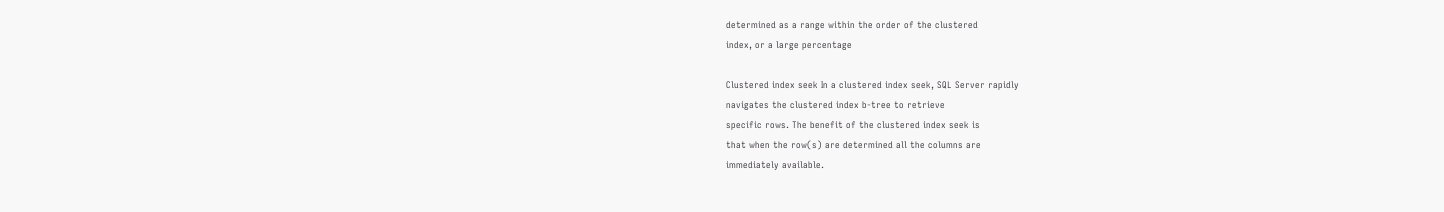determined as a range within the order of the clustered
index, or a large percentage

Clustered index seek In a clustered index seek, SQL Server rapidly
navigates the clustered index b-tree to retrieve
specific rows. The benefit of the clustered index seek is
that when the row(s) are determined all the columns are
immediately available.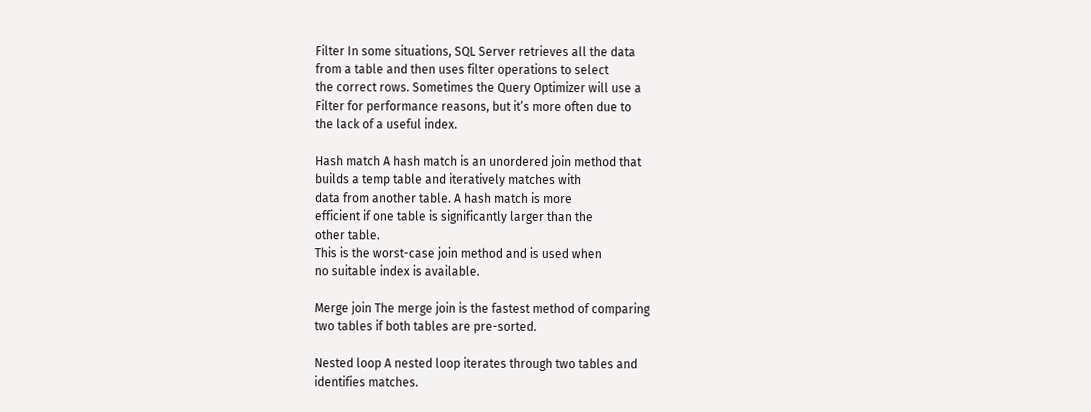Filter In some situations, SQL Server retrieves all the data
from a table and then uses filter operations to select
the correct rows. Sometimes the Query Optimizer will use a
Filter for performance reasons, but it’s more often due to
the lack of a useful index.

Hash match A hash match is an unordered join method that
builds a temp table and iteratively matches with
data from another table. A hash match is more
efficient if one table is significantly larger than the
other table.
This is the worst-case join method and is used when
no suitable index is available.

Merge join The merge join is the fastest method of comparing
two tables if both tables are pre-sorted.

Nested loop A nested loop iterates through two tables and
identifies matches.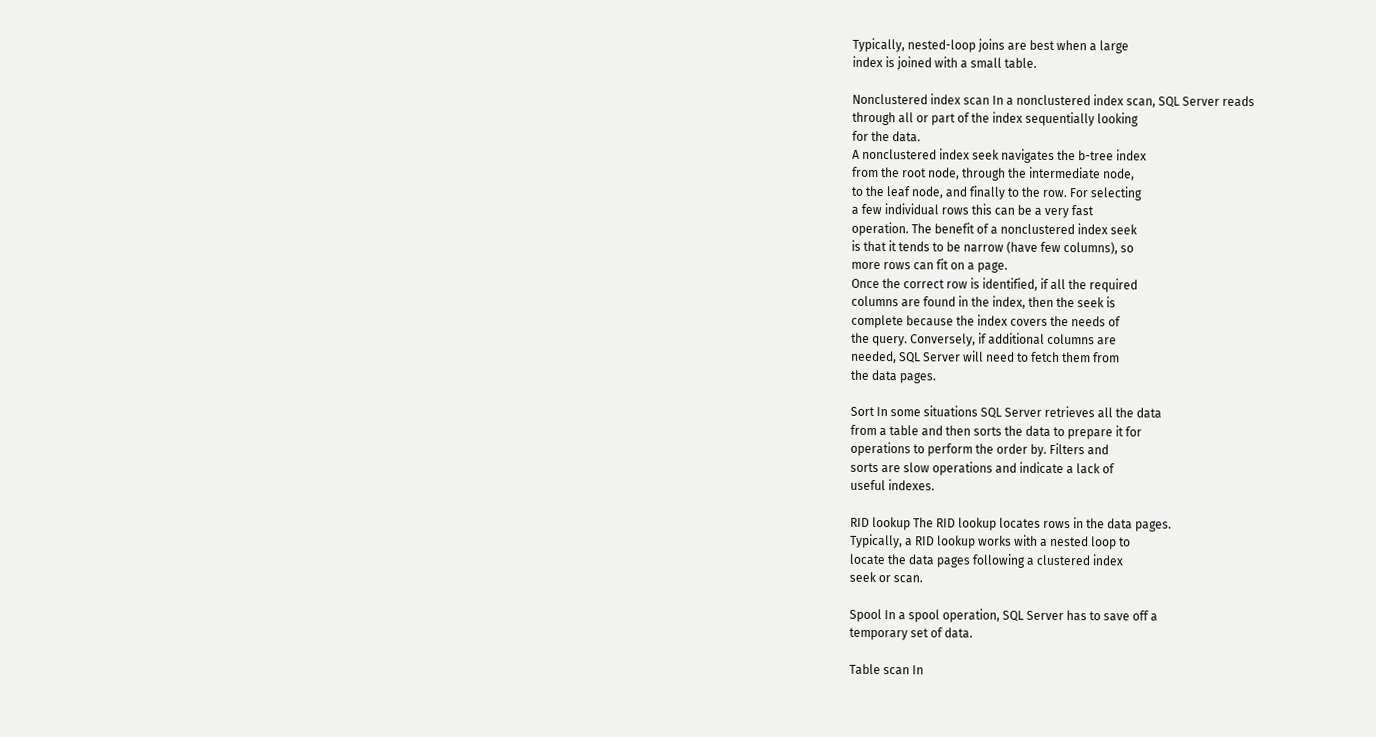Typically, nested-loop joins are best when a large
index is joined with a small table.

Nonclustered index scan In a nonclustered index scan, SQL Server reads
through all or part of the index sequentially looking
for the data.
A nonclustered index seek navigates the b-tree index
from the root node, through the intermediate node,
to the leaf node, and finally to the row. For selecting
a few individual rows this can be a very fast
operation. The benefit of a nonclustered index seek
is that it tends to be narrow (have few columns), so
more rows can fit on a page.
Once the correct row is identified, if all the required
columns are found in the index, then the seek is
complete because the index covers the needs of
the query. Conversely, if additional columns are
needed, SQL Server will need to fetch them from
the data pages.

Sort In some situations SQL Server retrieves all the data
from a table and then sorts the data to prepare it for
operations to perform the order by. Filters and
sorts are slow operations and indicate a lack of
useful indexes.

RID lookup The RID lookup locates rows in the data pages.
Typically, a RID lookup works with a nested loop to
locate the data pages following a clustered index
seek or scan.

Spool In a spool operation, SQL Server has to save off a
temporary set of data.

Table scan In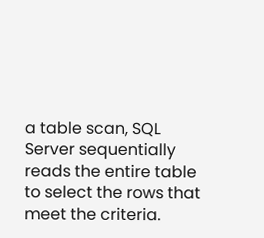a table scan, SQL Server sequentially
reads the entire table to select the rows that meet the criteria.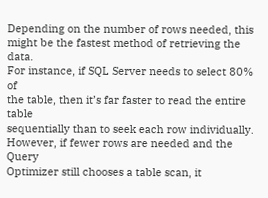Depending on the number of rows needed, this
might be the fastest method of retrieving the data.
For instance, if SQL Server needs to select 80% of
the table, then it’s far faster to read the entire table
sequentially than to seek each row individually.
However, if fewer rows are needed and the Query
Optimizer still chooses a table scan, it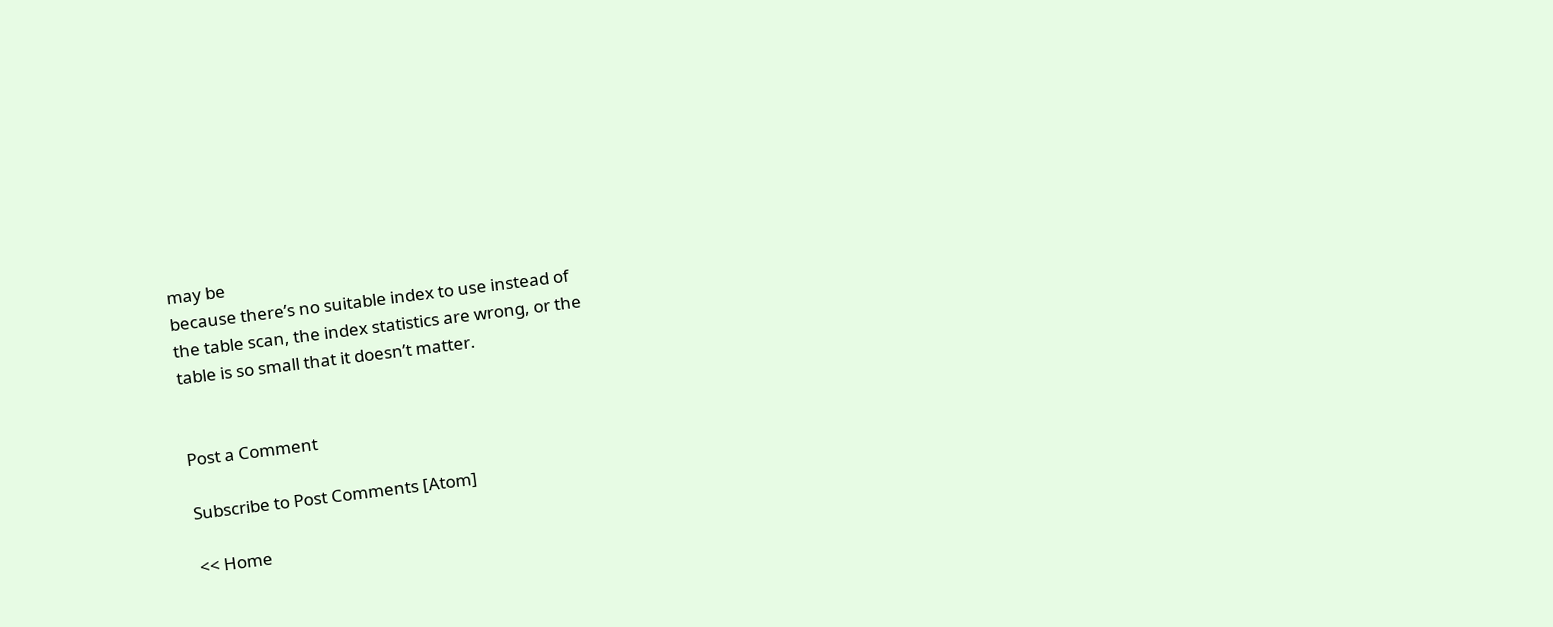may be
because there’s no suitable index to use instead of
the table scan, the index statistics are wrong, or the
table is so small that it doesn’t matter.


Post a Comment

Subscribe to Post Comments [Atom]

<< Home